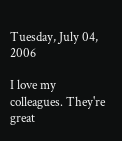Tuesday, July 04, 2006

I love my colleagues. They're great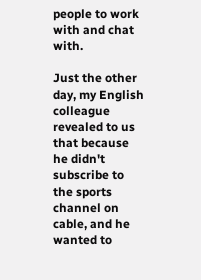people to work with and chat with.

Just the other day, my English colleague revealed to us that because he didn't subscribe to the sports channel on cable, and he wanted to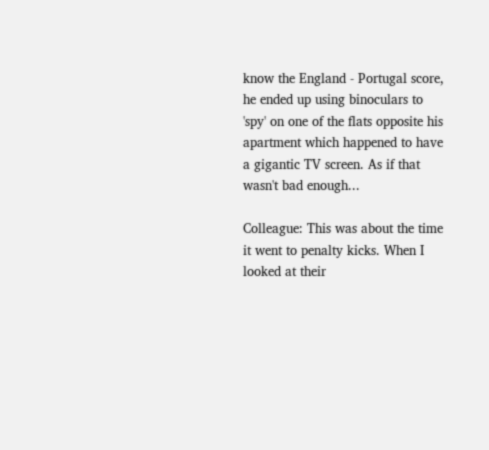know the England - Portugal score, he ended up using binoculars to 'spy' on one of the flats opposite his apartment which happened to have a gigantic TV screen. As if that wasn't bad enough...

Colleague: This was about the time it went to penalty kicks. When I looked at their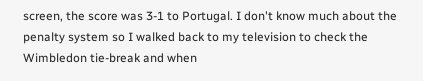screen, the score was 3-1 to Portugal. I don't know much about the penalty system so I walked back to my television to check the Wimbledon tie-break and when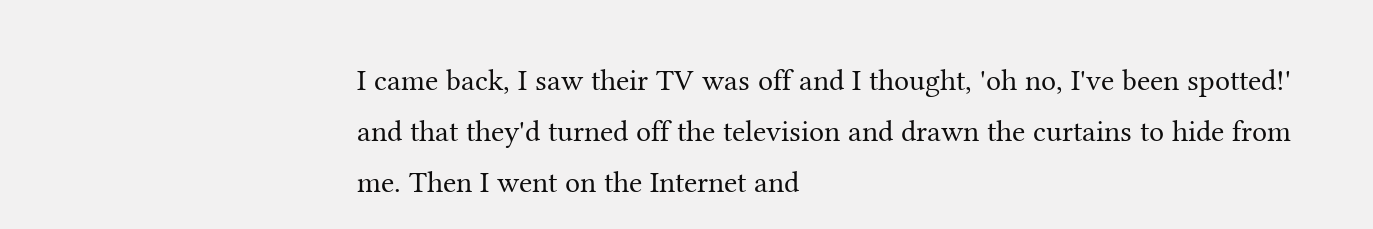I came back, I saw their TV was off and I thought, 'oh no, I've been spotted!' and that they'd turned off the television and drawn the curtains to hide from me. Then I went on the Internet and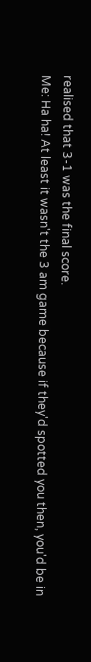realised that 3-1 was the final score.
Me: Ha ha! At least it wasn't the 3 am game because if they'd spotted you then, you'd be in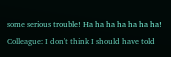some serious trouble! Ha ha ha ha ha ha ha!
Colleague: I don't think I should have told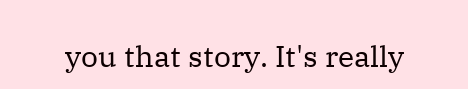you that story. It's really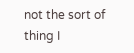not the sort of thing I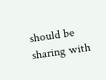should be sharing with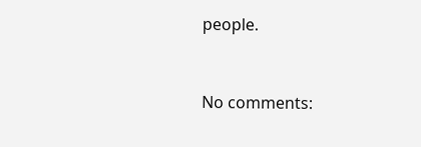people.


No comments: